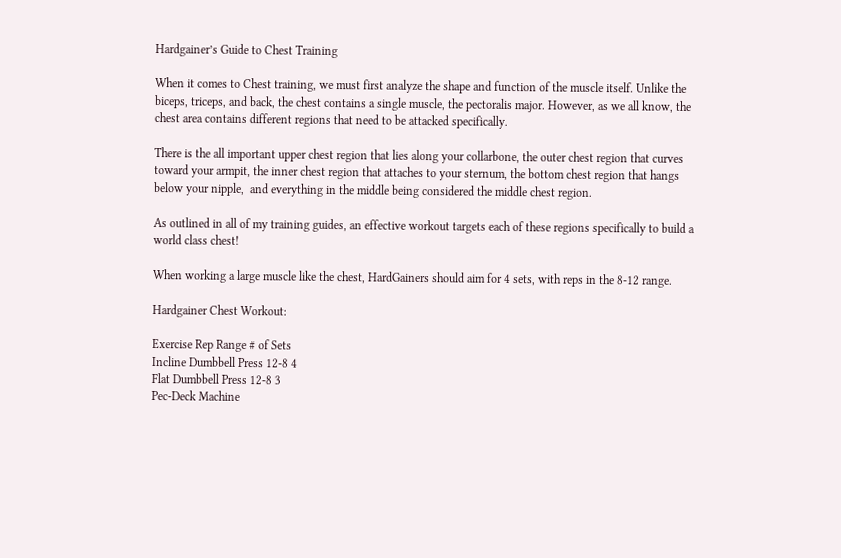Hardgainer’s Guide to Chest Training

When it comes to Chest training, we must first analyze the shape and function of the muscle itself. Unlike the biceps, triceps, and back, the chest contains a single muscle, the pectoralis major. However, as we all know, the chest area contains different regions that need to be attacked specifically.

There is the all important upper chest region that lies along your collarbone, the outer chest region that curves toward your armpit, the inner chest region that attaches to your sternum, the bottom chest region that hangs below your nipple,  and everything in the middle being considered the middle chest region.

As outlined in all of my training guides, an effective workout targets each of these regions specifically to build a world class chest!

When working a large muscle like the chest, HardGainers should aim for 4 sets, with reps in the 8-12 range.

Hardgainer Chest Workout:

Exercise Rep Range # of Sets
Incline Dumbbell Press 12-8 4
Flat Dumbbell Press 12-8 3
Pec-Deck Machine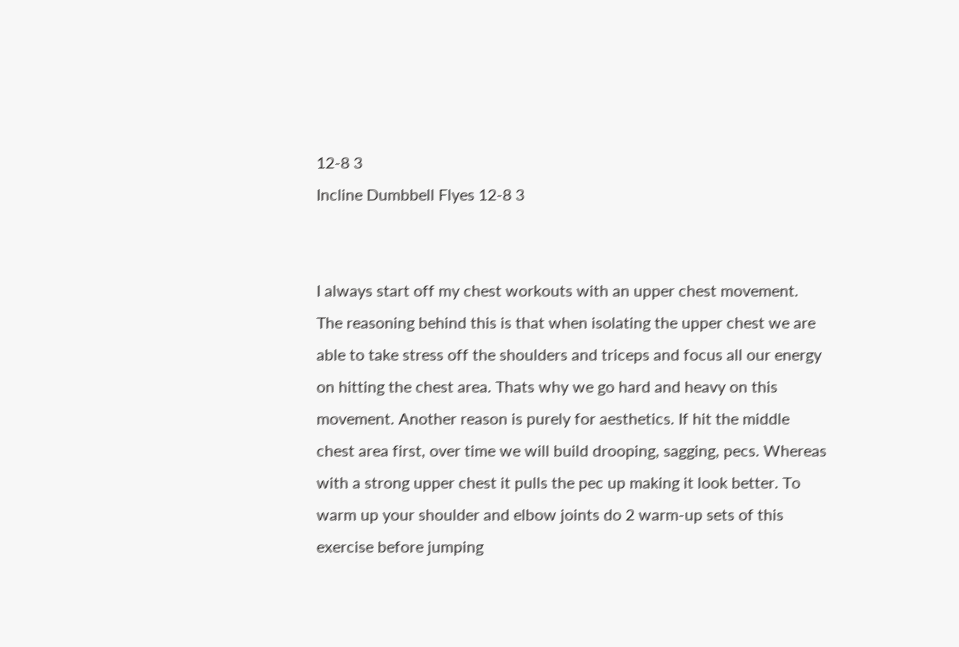12-8 3
Incline Dumbbell Flyes 12-8 3


I always start off my chest workouts with an upper chest movement. The reasoning behind this is that when isolating the upper chest we are able to take stress off the shoulders and triceps and focus all our energy on hitting the chest area. Thats why we go hard and heavy on this movement. Another reason is purely for aesthetics. If hit the middle chest area first, over time we will build drooping, sagging, pecs. Whereas with a strong upper chest it pulls the pec up making it look better. To warm up your shoulder and elbow joints do 2 warm-up sets of this exercise before jumping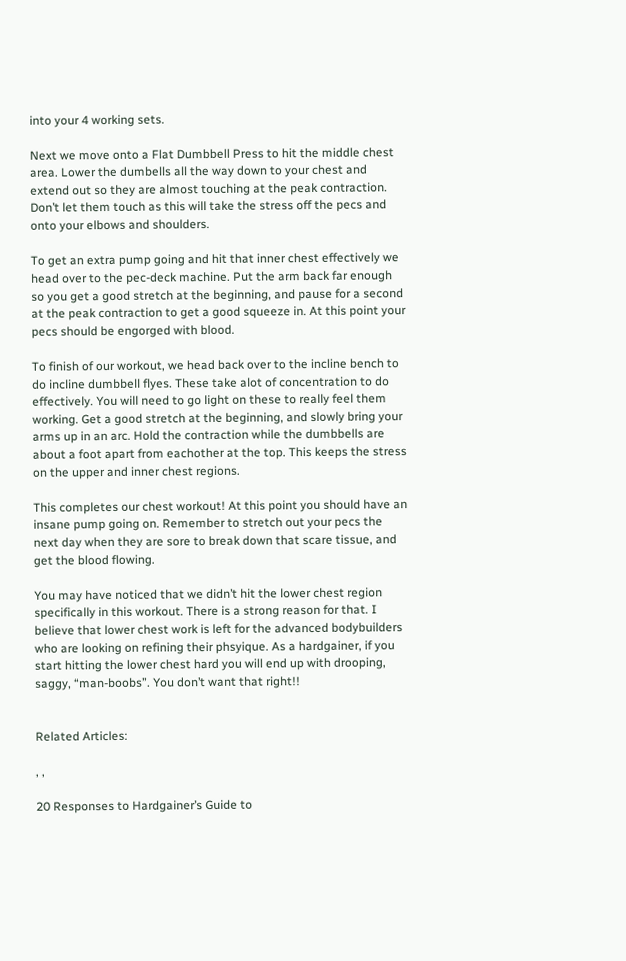into your 4 working sets.

Next we move onto a Flat Dumbbell Press to hit the middle chest area. Lower the dumbells all the way down to your chest and extend out so they are almost touching at the peak contraction. Don’t let them touch as this will take the stress off the pecs and onto your elbows and shoulders.

To get an extra pump going and hit that inner chest effectively we head over to the pec-deck machine. Put the arm back far enough so you get a good stretch at the beginning, and pause for a second at the peak contraction to get a good squeeze in. At this point your pecs should be engorged with blood.

To finish of our workout, we head back over to the incline bench to do incline dumbbell flyes. These take alot of concentration to do effectively. You will need to go light on these to really feel them working. Get a good stretch at the beginning, and slowly bring your arms up in an arc. Hold the contraction while the dumbbells are about a foot apart from eachother at the top. This keeps the stress on the upper and inner chest regions.

This completes our chest workout! At this point you should have an insane pump going on. Remember to stretch out your pecs the next day when they are sore to break down that scare tissue, and get the blood flowing.

You may have noticed that we didn’t hit the lower chest region specifically in this workout. There is a strong reason for that. I believe that lower chest work is left for the advanced bodybuilders who are looking on refining their phsyique. As a hardgainer, if you start hitting the lower chest hard you will end up with drooping, saggy, “man-boobs”. You don’t want that right!!


Related Articles:

, ,

20 Responses to Hardgainer’s Guide to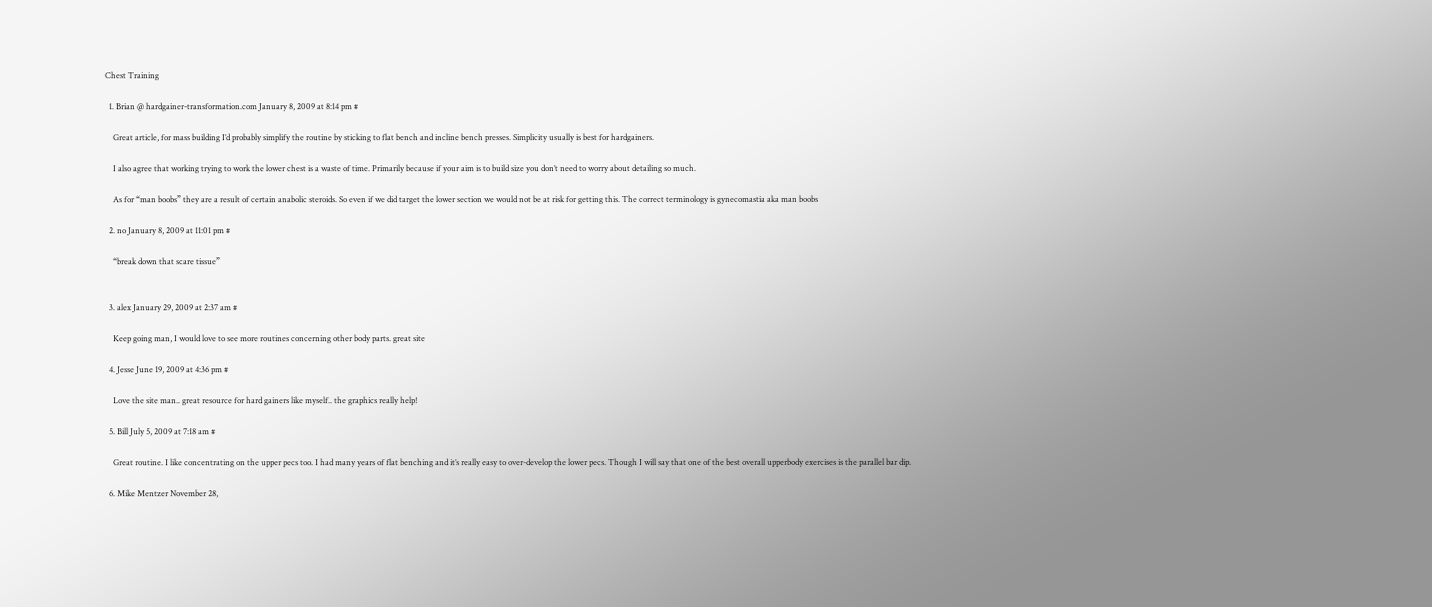Chest Training

  1. Brian @ hardgainer-transformation.com January 8, 2009 at 8:14 pm #

    Great article, for mass building I’d probably simplify the routine by sticking to flat bench and incline bench presses. Simplicity usually is best for hardgainers.

    I also agree that working trying to work the lower chest is a waste of time. Primarily because if your aim is to build size you don’t need to worry about detailing so much.

    As for “man boobs” they are a result of certain anabolic steroids. So even if we did target the lower section we would not be at risk for getting this. The correct terminology is gynecomastia aka man boobs

  2. no January 8, 2009 at 11:01 pm #

    “break down that scare tissue”


  3. alex January 29, 2009 at 2:37 am #

    Keep going man, I would love to see more routines concerning other body parts. great site

  4. Jesse June 19, 2009 at 4:36 pm #

    Love the site man.. great resource for hard gainers like myself.. the graphics really help!

  5. Bill July 5, 2009 at 7:18 am #

    Great routine. I like concentrating on the upper pecs too. I had many years of flat benching and it’s really easy to over-develop the lower pecs. Though I will say that one of the best overall upperbody exercises is the parallel bar dip.

  6. Mike Mentzer November 28,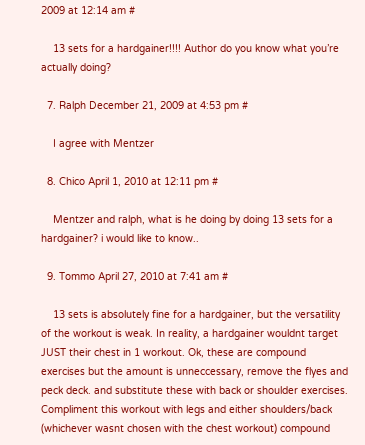2009 at 12:14 am #

    13 sets for a hardgainer!!!! Author do you know what you’re actually doing?

  7. Ralph December 21, 2009 at 4:53 pm #

    I agree with Mentzer

  8. Chico April 1, 2010 at 12:11 pm #

    Mentzer and ralph, what is he doing by doing 13 sets for a hardgainer? i would like to know..

  9. Tommo April 27, 2010 at 7:41 am #

    13 sets is absolutely fine for a hardgainer, but the versatility of the workout is weak. In reality, a hardgainer wouldnt target JUST their chest in 1 workout. Ok, these are compound exercises but the amount is unneccessary, remove the flyes and peck deck. and substitute these with back or shoulder exercises. Compliment this workout with legs and either shoulders/back (whichever wasnt chosen with the chest workout) compound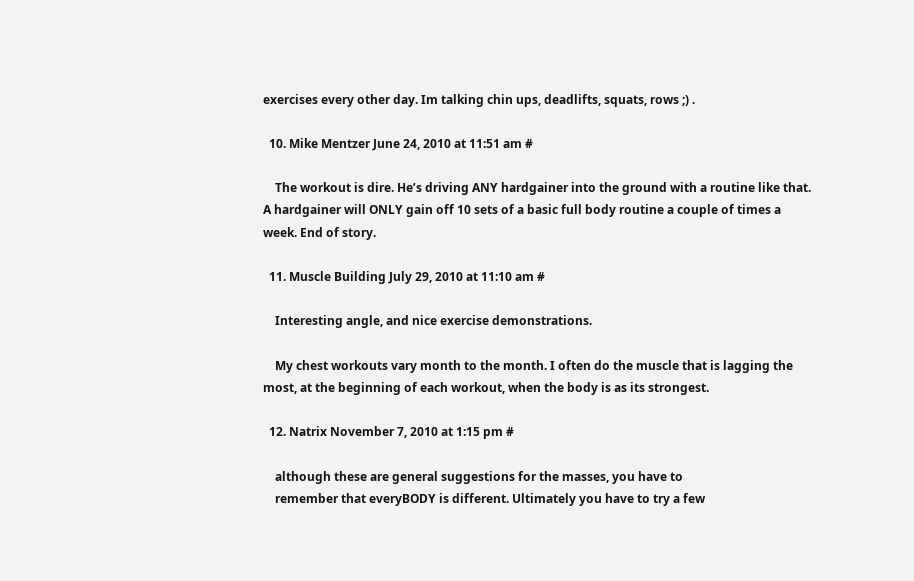exercises every other day. Im talking chin ups, deadlifts, squats, rows ;) .

  10. Mike Mentzer June 24, 2010 at 11:51 am #

    The workout is dire. He’s driving ANY hardgainer into the ground with a routine like that. A hardgainer will ONLY gain off 10 sets of a basic full body routine a couple of times a week. End of story.

  11. Muscle Building July 29, 2010 at 11:10 am #

    Interesting angle, and nice exercise demonstrations.

    My chest workouts vary month to the month. I often do the muscle that is lagging the most, at the beginning of each workout, when the body is as its strongest.

  12. Natrix November 7, 2010 at 1:15 pm #

    although these are general suggestions for the masses, you have to
    remember that everyBODY is different. Ultimately you have to try a few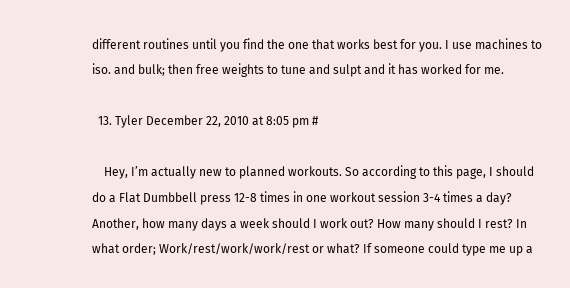different routines until you find the one that works best for you. I use machines to iso. and bulk; then free weights to tune and sulpt and it has worked for me.

  13. Tyler December 22, 2010 at 8:05 pm #

    Hey, I’m actually new to planned workouts. So according to this page, I should do a Flat Dumbbell press 12-8 times in one workout session 3-4 times a day? Another, how many days a week should I work out? How many should I rest? In what order; Work/rest/work/work/rest or what? If someone could type me up a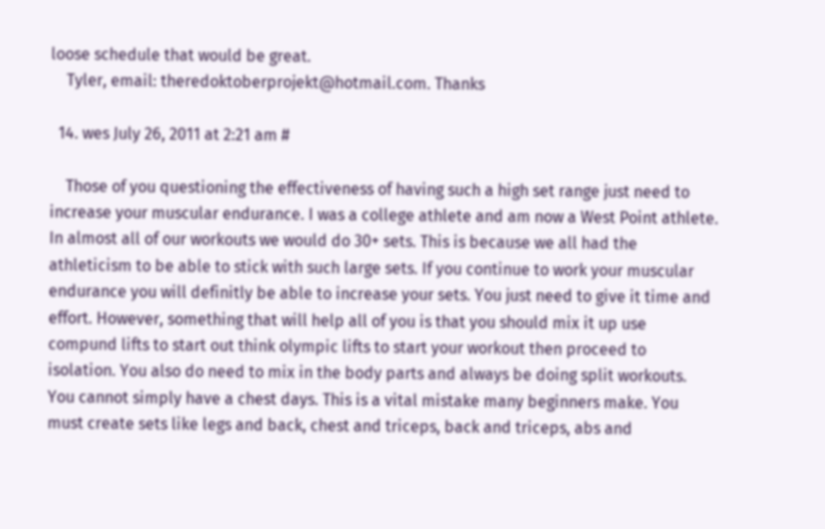loose schedule that would be great.
    Tyler, email: theredoktoberprojekt@hotmail.com. Thanks

  14. wes July 26, 2011 at 2:21 am #

    Those of you questioning the effectiveness of having such a high set range just need to increase your muscular endurance. I was a college athlete and am now a West Point athlete. In almost all of our workouts we would do 30+ sets. This is because we all had the athleticism to be able to stick with such large sets. If you continue to work your muscular endurance you will definitly be able to increase your sets. You just need to give it time and effort. However, something that will help all of you is that you should mix it up use compund lifts to start out think olympic lifts to start your workout then proceed to isolation. You also do need to mix in the body parts and always be doing split workouts. You cannot simply have a chest days. This is a vital mistake many beginners make. You must create sets like legs and back, chest and triceps, back and triceps, abs and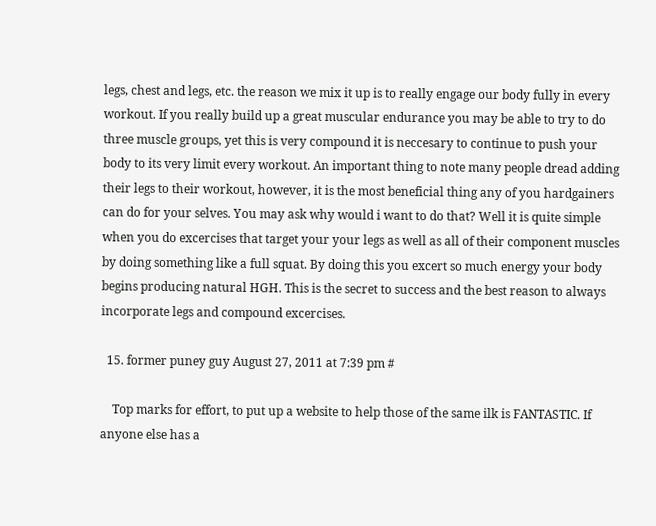legs, chest and legs, etc. the reason we mix it up is to really engage our body fully in every workout. If you really build up a great muscular endurance you may be able to try to do three muscle groups, yet this is very compound it is neccesary to continue to push your body to its very limit every workout. An important thing to note many people dread adding their legs to their workout, however, it is the most beneficial thing any of you hardgainers can do for your selves. You may ask why would i want to do that? Well it is quite simple when you do excercises that target your your legs as well as all of their component muscles by doing something like a full squat. By doing this you excert so much energy your body begins producing natural HGH. This is the secret to success and the best reason to always incorporate legs and compound excercises.

  15. former puney guy August 27, 2011 at 7:39 pm #

    Top marks for effort, to put up a website to help those of the same ilk is FANTASTIC. If anyone else has a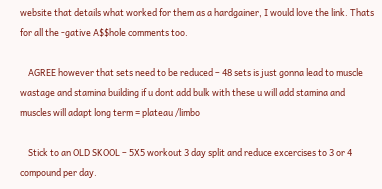website that details what worked for them as a hardgainer, I would love the link. Thats for all the -gative A$$hole comments too.

    AGREE however that sets need to be reduced – 48 sets is just gonna lead to muscle wastage and stamina building if u dont add bulk with these u will add stamina and muscles will adapt long term = plateau /limbo

    Stick to an OLD SKOOL – 5X5 workout 3 day split and reduce excercises to 3 or 4 compound per day.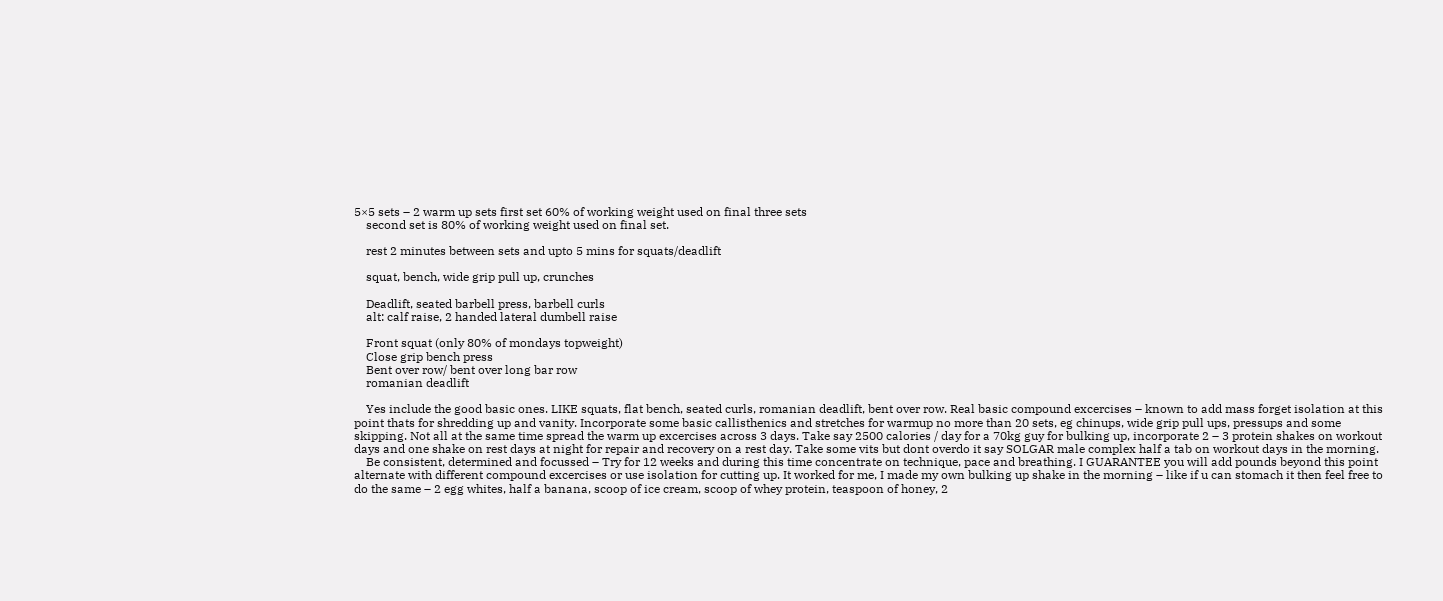5×5 sets – 2 warm up sets first set 60% of working weight used on final three sets
    second set is 80% of working weight used on final set.

    rest 2 minutes between sets and upto 5 mins for squats/deadlift

    squat, bench, wide grip pull up, crunches

    Deadlift, seated barbell press, barbell curls
    alt: calf raise, 2 handed lateral dumbell raise

    Front squat (only 80% of mondays topweight)
    Close grip bench press
    Bent over row/ bent over long bar row
    romanian deadlift

    Yes include the good basic ones. LIKE squats, flat bench, seated curls, romanian deadlift, bent over row. Real basic compound excercises – known to add mass forget isolation at this point thats for shredding up and vanity. Incorporate some basic callisthenics and stretches for warmup no more than 20 sets, eg chinups, wide grip pull ups, pressups and some skipping. Not all at the same time spread the warm up excercises across 3 days. Take say 2500 calories / day for a 70kg guy for bulking up, incorporate 2 – 3 protein shakes on workout days and one shake on rest days at night for repair and recovery on a rest day. Take some vits but dont overdo it say SOLGAR male complex half a tab on workout days in the morning.
    Be consistent, determined and focussed – Try for 12 weeks and during this time concentrate on technique, pace and breathing. I GUARANTEE you will add pounds beyond this point alternate with different compound excercises or use isolation for cutting up. It worked for me, I made my own bulking up shake in the morning – like if u can stomach it then feel free to do the same – 2 egg whites, half a banana, scoop of ice cream, scoop of whey protein, teaspoon of honey, 2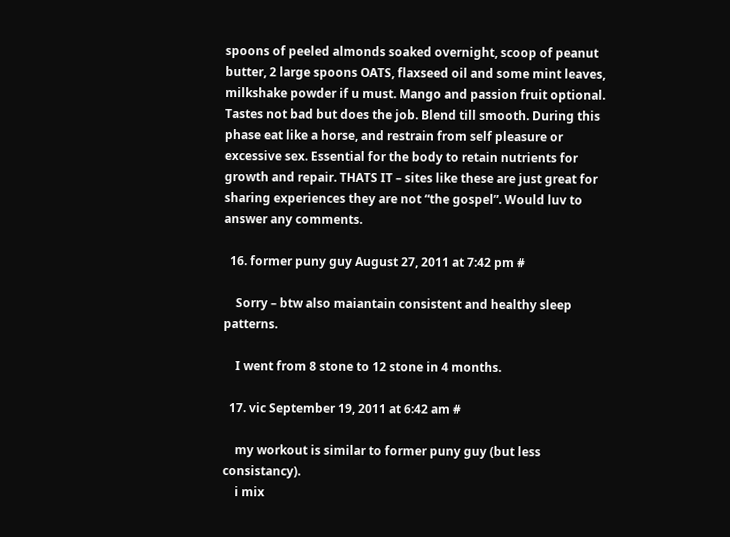spoons of peeled almonds soaked overnight, scoop of peanut butter, 2 large spoons OATS, flaxseed oil and some mint leaves, milkshake powder if u must. Mango and passion fruit optional. Tastes not bad but does the job. Blend till smooth. During this phase eat like a horse, and restrain from self pleasure or excessive sex. Essential for the body to retain nutrients for growth and repair. THATS IT – sites like these are just great for sharing experiences they are not “the gospel”. Would luv to answer any comments.

  16. former puny guy August 27, 2011 at 7:42 pm #

    Sorry – btw also maiantain consistent and healthy sleep patterns.

    I went from 8 stone to 12 stone in 4 months.

  17. vic September 19, 2011 at 6:42 am #

    my workout is similar to former puny guy (but less consistancy).
    i mix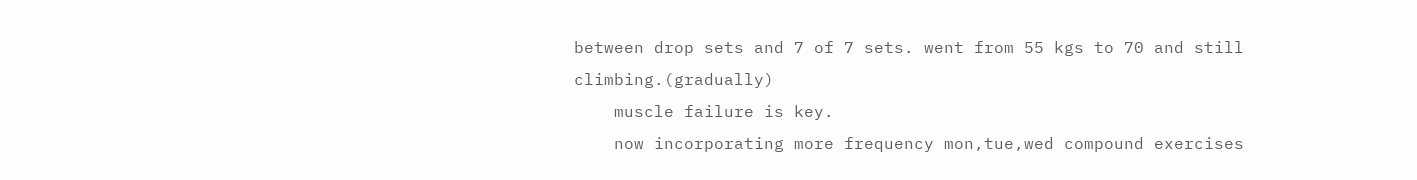between drop sets and 7 of 7 sets. went from 55 kgs to 70 and still climbing.(gradually)
    muscle failure is key.
    now incorporating more frequency mon,tue,wed compound exercises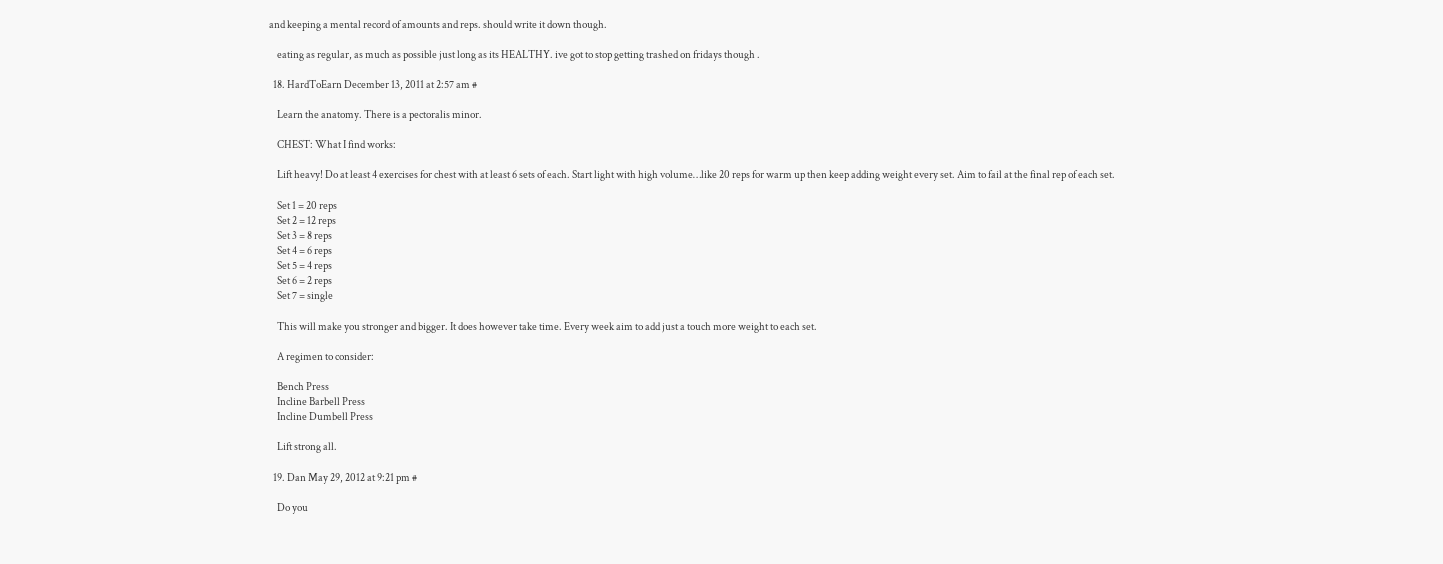and keeping a mental record of amounts and reps. should write it down though.

    eating as regular, as much as possible just long as its HEALTHY. ive got to stop getting trashed on fridays though .

  18. HardToEarn December 13, 2011 at 2:57 am #

    Learn the anatomy. There is a pectoralis minor.

    CHEST: What I find works:

    Lift heavy! Do at least 4 exercises for chest with at least 6 sets of each. Start light with high volume…like 20 reps for warm up then keep adding weight every set. Aim to fail at the final rep of each set.

    Set 1 = 20 reps
    Set 2 = 12 reps
    Set 3 = 8 reps
    Set 4 = 6 reps
    Set 5 = 4 reps
    Set 6 = 2 reps
    Set 7 = single

    This will make you stronger and bigger. It does however take time. Every week aim to add just a touch more weight to each set.

    A regimen to consider:

    Bench Press
    Incline Barbell Press
    Incline Dumbell Press

    Lift strong all.

  19. Dan May 29, 2012 at 9:21 pm #

    Do you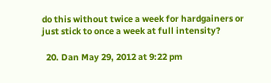do this without twice a week for hardgainers or just stick to once a week at full intensity?

  20. Dan May 29, 2012 at 9:22 pm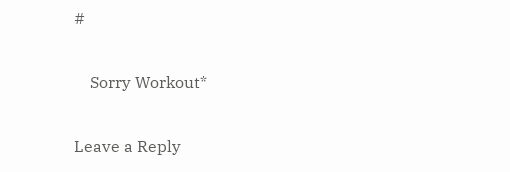#

    Sorry Workout*

Leave a Reply